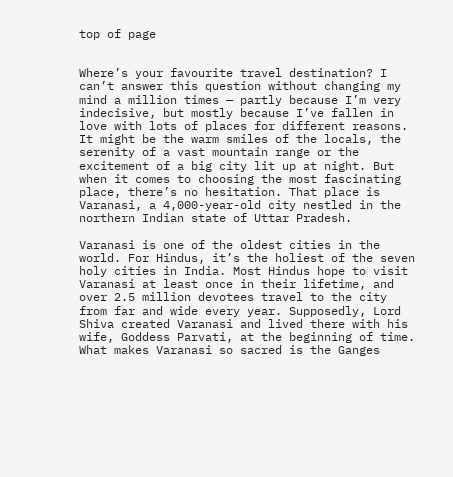top of page


Where’s your favourite travel destination? I can’t answer this question without changing my mind a million times — partly because I’m very indecisive, but mostly because I’ve fallen in love with lots of places for different reasons. It might be the warm smiles of the locals, the serenity of a vast mountain range or the excitement of a big city lit up at night. But when it comes to choosing the most fascinating place, there’s no hesitation. That place is Varanasi, a 4,000-year-old city nestled in the northern Indian state of Uttar Pradesh.

Varanasi is one of the oldest cities in the world. For Hindus, it’s the holiest of the seven holy cities in India. Most Hindus hope to visit Varanasi at least once in their lifetime, and over 2.5 million devotees travel to the city from far and wide every year. Supposedly, Lord Shiva created Varanasi and lived there with his wife, Goddess Parvati, at the beginning of time. What makes Varanasi so sacred is the Ganges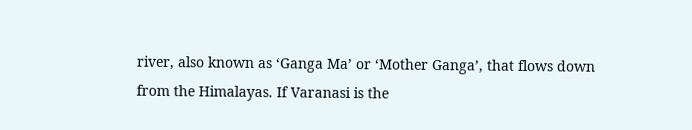river, also known as ‘Ganga Ma’ or ‘Mother Ganga’, that flows down from the Himalayas. If Varanasi is the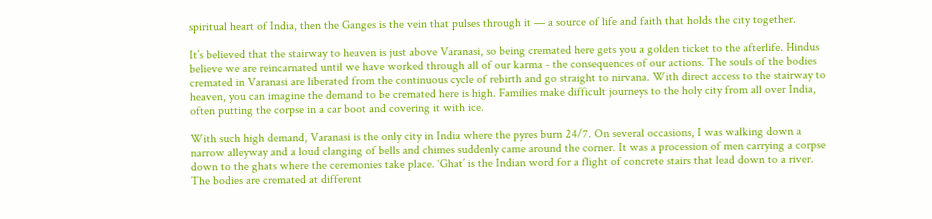spiritual heart of India, then the Ganges is the vein that pulses through it — a source of life and faith that holds the city together.

It’s believed that the stairway to heaven is just above Varanasi, so being cremated here gets you a golden ticket to the afterlife. Hindus believe we are reincarnated until we have worked through all of our karma - the consequences of our actions. The souls of the bodies cremated in Varanasi are liberated from the continuous cycle of rebirth and go straight to nirvana. With direct access to the stairway to heaven, you can imagine the demand to be cremated here is high. Families make difficult journeys to the holy city from all over India, often putting the corpse in a car boot and covering it with ice.

With such high demand, Varanasi is the only city in India where the pyres burn 24/7. On several occasions, I was walking down a narrow alleyway and a loud clanging of bells and chimes suddenly came around the corner. It was a procession of men carrying a corpse down to the ghats where the ceremonies take place. ‘Ghat’ is the Indian word for a flight of concrete stairs that lead down to a river. The bodies are cremated at different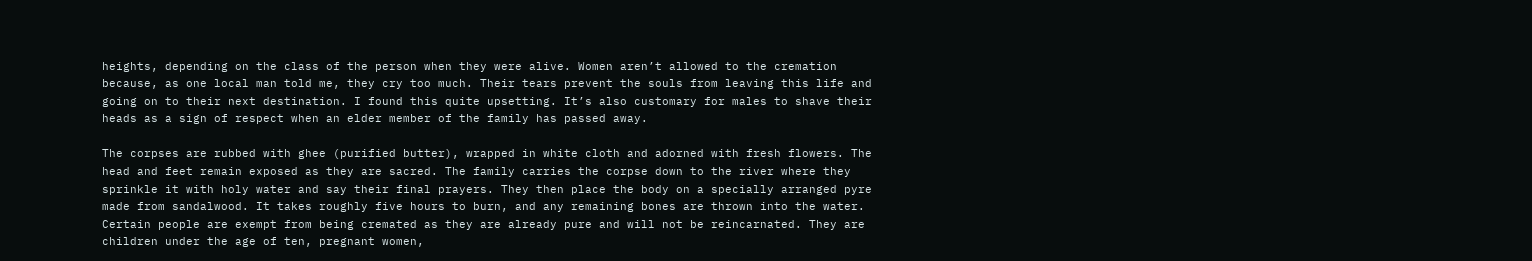heights, depending on the class of the person when they were alive. Women aren’t allowed to the cremation because, as one local man told me, they cry too much. Their tears prevent the souls from leaving this life and going on to their next destination. I found this quite upsetting. It’s also customary for males to shave their heads as a sign of respect when an elder member of the family has passed away.

The corpses are rubbed with ghee (purified butter), wrapped in white cloth and adorned with fresh flowers. The head and feet remain exposed as they are sacred. The family carries the corpse down to the river where they sprinkle it with holy water and say their final prayers. They then place the body on a specially arranged pyre made from sandalwood. It takes roughly five hours to burn, and any remaining bones are thrown into the water. Certain people are exempt from being cremated as they are already pure and will not be reincarnated. They are children under the age of ten, pregnant women,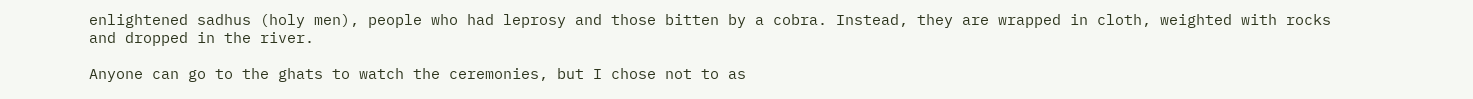enlightened sadhus (holy men), people who had leprosy and those bitten by a cobra. Instead, they are wrapped in cloth, weighted with rocks and dropped in the river.

Anyone can go to the ghats to watch the ceremonies, but I chose not to as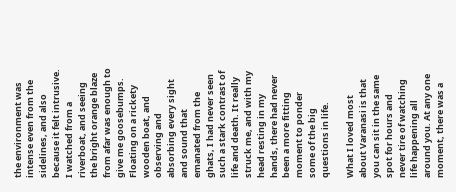the environment was intense even from the sidelines, and also because it felt intrusive. I watched from a riverboat, and seeing the bright orange blaze from afar was enough to give me goosebumps. Floating on a rickety wooden boat, and observing and absorbing every sight and sound that emanated from the ghats, I had never seen such a stark contrast of life and death. It really struck me, and with my head resting in my hands, there had never been a more fitting moment to ponder some of the big questions in life.

What I loved most about Varanasi is that you can sit in the same spot for hours and never tire of watching life happening all around you. At any one moment, there was a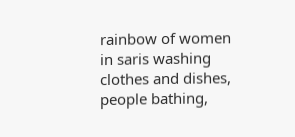rainbow of women in saris washing clothes and dishes, people bathing,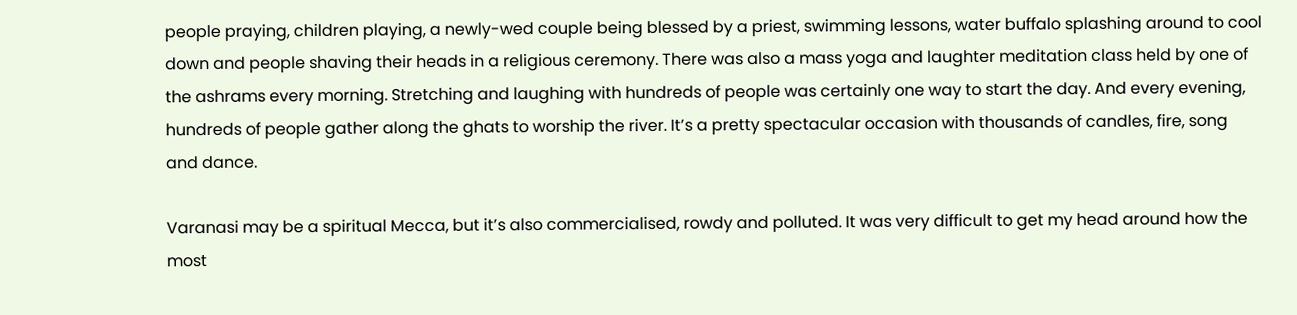people praying, children playing, a newly-wed couple being blessed by a priest, swimming lessons, water buffalo splashing around to cool down and people shaving their heads in a religious ceremony. There was also a mass yoga and laughter meditation class held by one of the ashrams every morning. Stretching and laughing with hundreds of people was certainly one way to start the day. And every evening, hundreds of people gather along the ghats to worship the river. It’s a pretty spectacular occasion with thousands of candles, fire, song and dance.

Varanasi may be a spiritual Mecca, but it’s also commercialised, rowdy and polluted. It was very difficult to get my head around how the most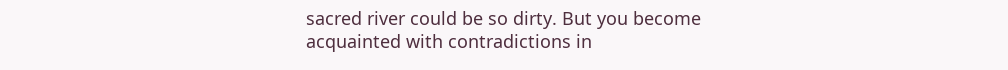sacred river could be so dirty. But you become acquainted with contradictions in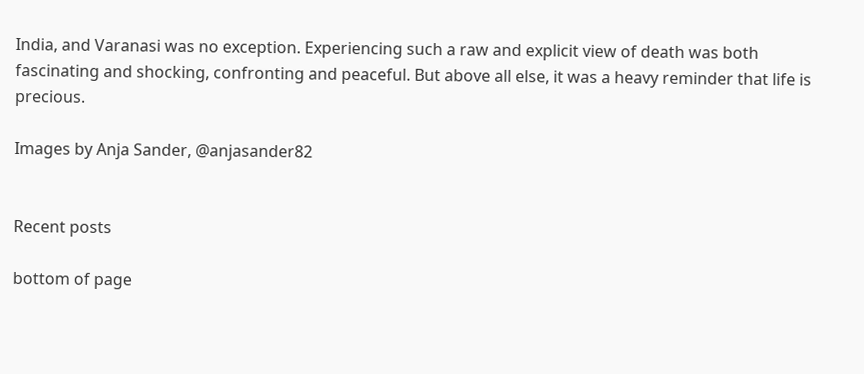India, and Varanasi was no exception. Experiencing such a raw and explicit view of death was both fascinating and shocking, confronting and peaceful. But above all else, it was a heavy reminder that life is precious.

Images by Anja Sander, @anjasander82


Recent posts

bottom of page